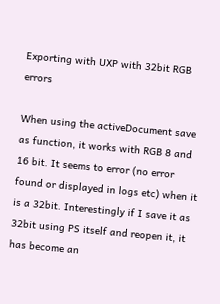Exporting with UXP with 32bit RGB errors

When using the activeDocument save as function, it works with RGB 8 and 16 bit. It seems to error (no error found or displayed in logs etc) when it is a 32bit. Interestingly if I save it as 32bit using PS itself and reopen it, it has become an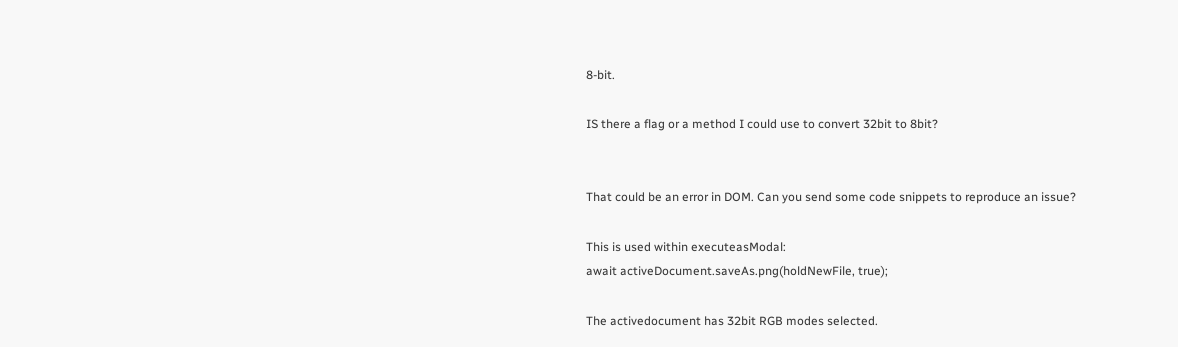8-bit.

IS there a flag or a method I could use to convert 32bit to 8bit?


That could be an error in DOM. Can you send some code snippets to reproduce an issue?

This is used within executeasModal:
await activeDocument.saveAs.png(holdNewFile, true);

The activedocument has 32bit RGB modes selected.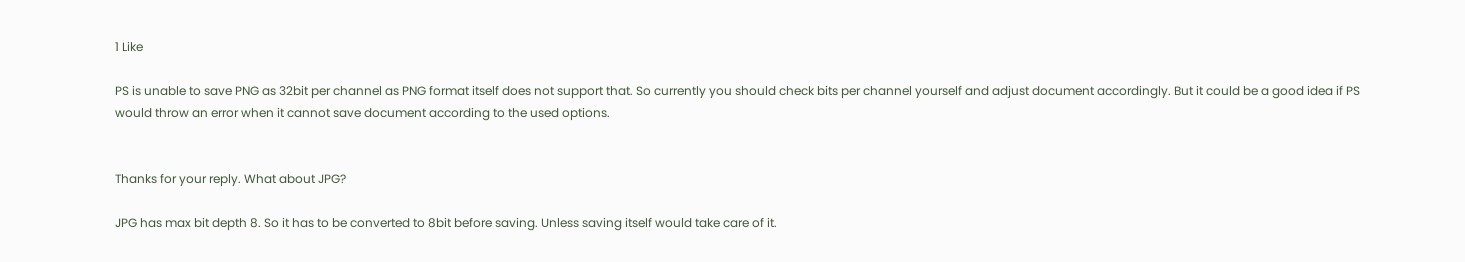1 Like

PS is unable to save PNG as 32bit per channel as PNG format itself does not support that. So currently you should check bits per channel yourself and adjust document accordingly. But it could be a good idea if PS would throw an error when it cannot save document according to the used options.


Thanks for your reply. What about JPG?

JPG has max bit depth 8. So it has to be converted to 8bit before saving. Unless saving itself would take care of it.